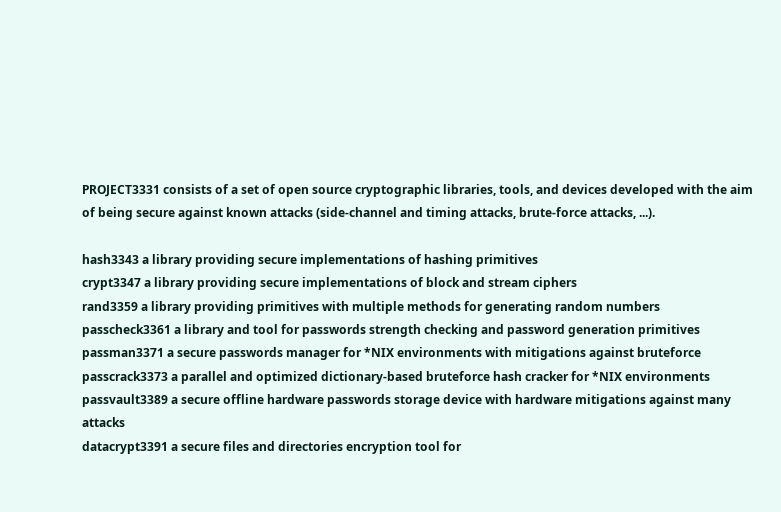PROJECT3331 consists of a set of open source cryptographic libraries, tools, and devices developed with the aim of being secure against known attacks (side-channel and timing attacks, brute-force attacks, ...).

hash3343 a library providing secure implementations of hashing primitives
crypt3347 a library providing secure implementations of block and stream ciphers
rand3359 a library providing primitives with multiple methods for generating random numbers
passcheck3361 a library and tool for passwords strength checking and password generation primitives
passman3371 a secure passwords manager for *NIX environments with mitigations against bruteforce
passcrack3373 a parallel and optimized dictionary-based bruteforce hash cracker for *NIX environments
passvault3389 a secure offline hardware passwords storage device with hardware mitigations against many attacks
datacrypt3391 a secure files and directories encryption tool for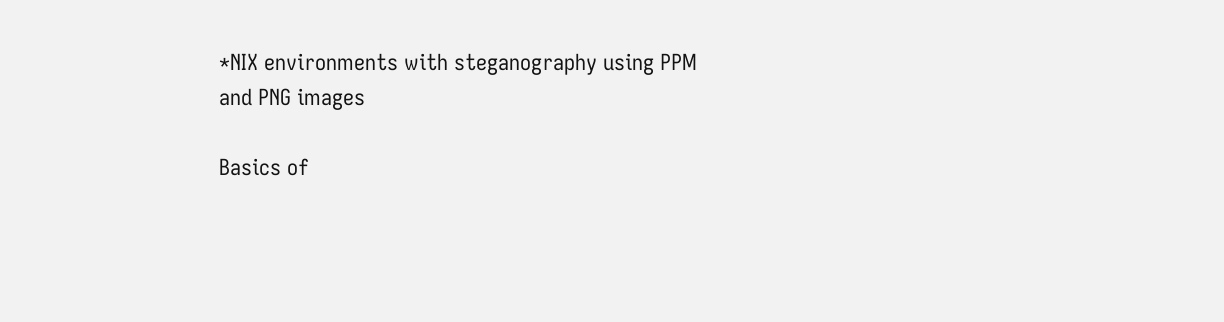*NIX environments with steganography using PPM and PNG images

Basics of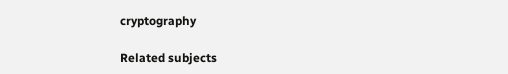cryptography

Related subjects